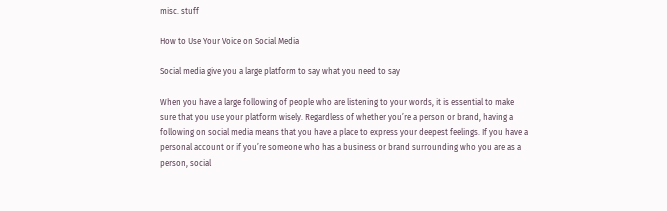misc. stuff

How to Use Your Voice on Social Media

Social media give you a large platform to say what you need to say

When you have a large following of people who are listening to your words, it is essential to make sure that you use your platform wisely. Regardless of whether you’re a person or brand, having a following on social media means that you have a place to express your deepest feelings. If you have a personal account or if you’re someone who has a business or brand surrounding who you are as a person, social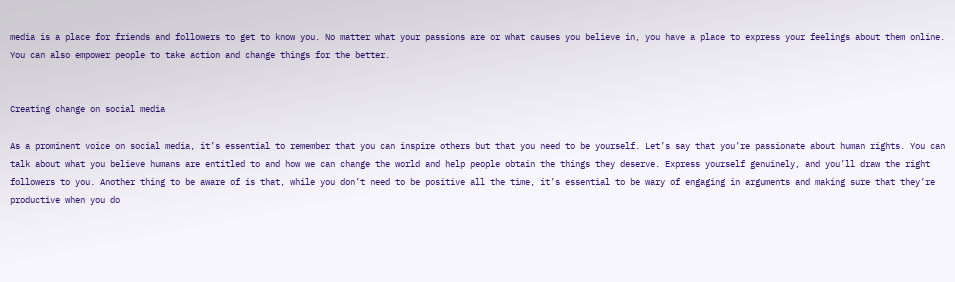media is a place for friends and followers to get to know you. No matter what your passions are or what causes you believe in, you have a place to express your feelings about them online. You can also empower people to take action and change things for the better.


Creating change on social media

As a prominent voice on social media, it’s essential to remember that you can inspire others but that you need to be yourself. Let’s say that you’re passionate about human rights. You can talk about what you believe humans are entitled to and how we can change the world and help people obtain the things they deserve. Express yourself genuinely, and you’ll draw the right followers to you. Another thing to be aware of is that, while you don’t need to be positive all the time, it’s essential to be wary of engaging in arguments and making sure that they’re productive when you do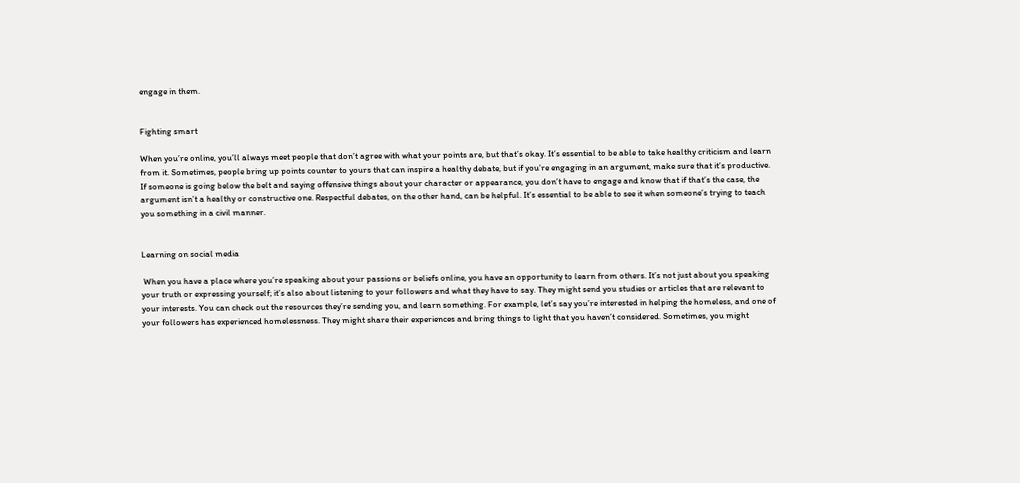engage in them.


Fighting smart

When you’re online, you’ll always meet people that don’t agree with what your points are, but that’s okay. It’s essential to be able to take healthy criticism and learn from it. Sometimes, people bring up points counter to yours that can inspire a healthy debate, but if you’re engaging in an argument, make sure that it’s productive. If someone is going below the belt and saying offensive things about your character or appearance, you don’t have to engage and know that if that’s the case, the argument isn’t a healthy or constructive one. Respectful debates, on the other hand, can be helpful. It’s essential to be able to see it when someone’s trying to teach you something in a civil manner.


Learning on social media

 When you have a place where you’re speaking about your passions or beliefs online, you have an opportunity to learn from others. It’s not just about you speaking your truth or expressing yourself; it’s also about listening to your followers and what they have to say. They might send you studies or articles that are relevant to your interests. You can check out the resources they’re sending you, and learn something. For example, let’s say you’re interested in helping the homeless, and one of your followers has experienced homelessness. They might share their experiences and bring things to light that you haven’t considered. Sometimes, you might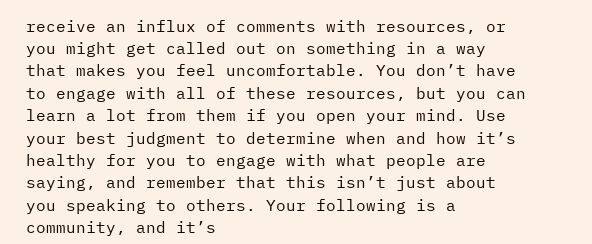receive an influx of comments with resources, or you might get called out on something in a way that makes you feel uncomfortable. You don’t have to engage with all of these resources, but you can learn a lot from them if you open your mind. Use your best judgment to determine when and how it’s healthy for you to engage with what people are saying, and remember that this isn’t just about you speaking to others. Your following is a community, and it’s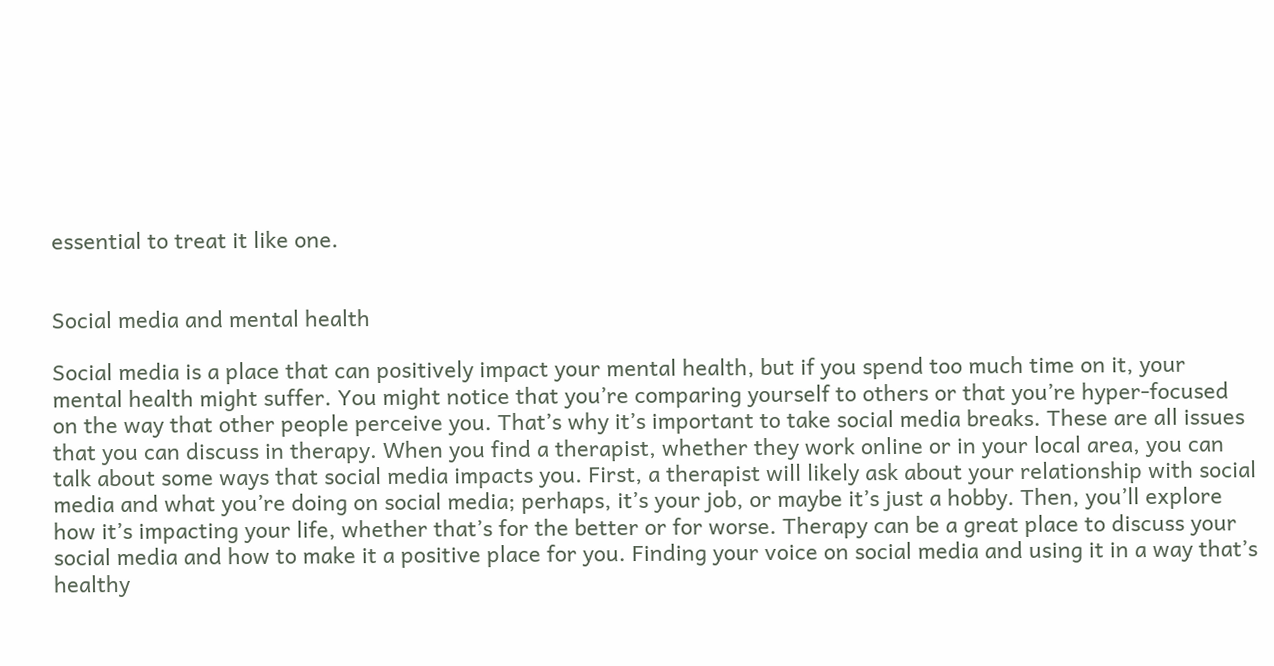essential to treat it like one.


Social media and mental health

Social media is a place that can positively impact your mental health, but if you spend too much time on it, your mental health might suffer. You might notice that you’re comparing yourself to others or that you’re hyper-focused on the way that other people perceive you. That’s why it’s important to take social media breaks. These are all issues that you can discuss in therapy. When you find a therapist, whether they work online or in your local area, you can talk about some ways that social media impacts you. First, a therapist will likely ask about your relationship with social media and what you’re doing on social media; perhaps, it’s your job, or maybe it’s just a hobby. Then, you’ll explore how it’s impacting your life, whether that’s for the better or for worse. Therapy can be a great place to discuss your social media and how to make it a positive place for you. Finding your voice on social media and using it in a way that’s healthy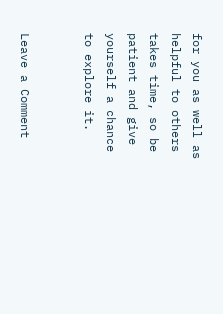for you as well as helpful to others takes time, so be patient and give yourself a chance to explore it.


Leave a Comment